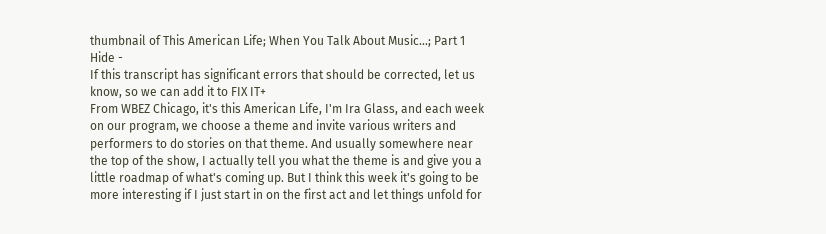thumbnail of This American Life; When You Talk About Music...; Part 1
Hide -
If this transcript has significant errors that should be corrected, let us know, so we can add it to FIX IT+
From WBEZ Chicago, it's this American Life, I'm Ira Glass, and each week on our program, we choose a theme and invite various writers and performers to do stories on that theme. And usually somewhere near the top of the show, I actually tell you what the theme is and give you a little roadmap of what's coming up. But I think this week it's going to be more interesting if I just start in on the first act and let things unfold for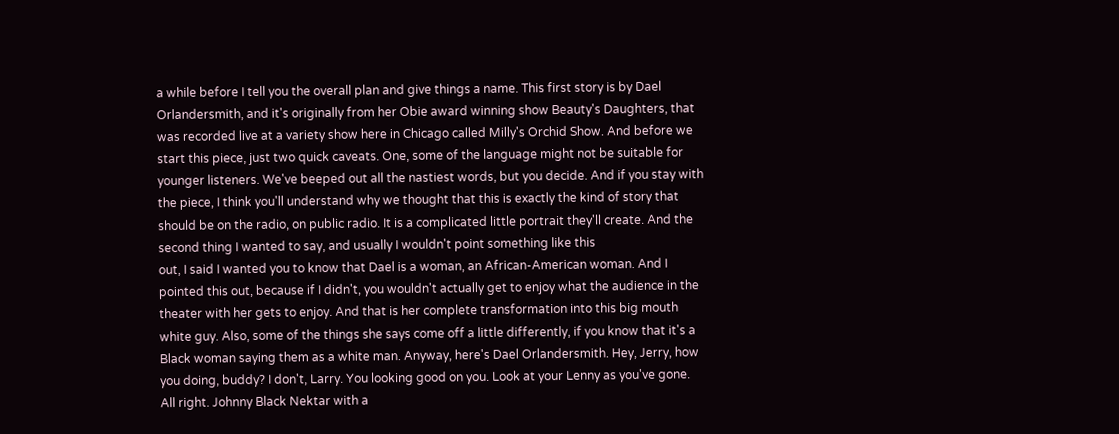a while before I tell you the overall plan and give things a name. This first story is by Dael Orlandersmith, and it's originally from her Obie award winning show Beauty's Daughters, that was recorded live at a variety show here in Chicago called Milly's Orchid Show. And before we start this piece, just two quick caveats. One, some of the language might not be suitable for younger listeners. We've beeped out all the nastiest words, but you decide. And if you stay with the piece, I think you'll understand why we thought that this is exactly the kind of story that should be on the radio, on public radio. It is a complicated little portrait they'll create. And the second thing I wanted to say, and usually I wouldn't point something like this
out, I said I wanted you to know that Dael is a woman, an African-American woman. And I pointed this out, because if I didn't, you wouldn't actually get to enjoy what the audience in the theater with her gets to enjoy. And that is her complete transformation into this big mouth white guy. Also, some of the things she says come off a little differently, if you know that it's a Black woman saying them as a white man. Anyway, here's Dael Orlandersmith. Hey, Jerry, how you doing, buddy? I don't, Larry. You looking good on you. Look at your Lenny as you've gone. All right. Johnny Black Nektar with a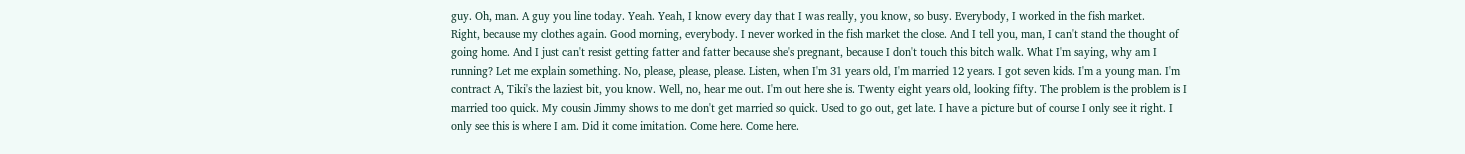guy. Oh, man. A guy you line today. Yeah. Yeah, I know every day that I was really, you know, so busy. Everybody, I worked in the fish market.
Right, because my clothes again. Good morning, everybody. I never worked in the fish market the close. And I tell you, man, I can't stand the thought of going home. And I just can't resist getting fatter and fatter because she's pregnant, because I don't touch this bitch walk. What I'm saying, why am I running? Let me explain something. No, please, please, please. Listen, when I'm 31 years old, I'm married 12 years. I got seven kids. I'm a young man. I'm contract A, Tiki's the laziest bit, you know. Well, no, hear me out. I'm out here she is. Twenty eight years old, looking fifty. The problem is the problem is I married too quick. My cousin Jimmy shows to me don't get married so quick. Used to go out, get late. I have a picture but of course I only see it right. I only see this is where I am. Did it come imitation. Come here. Come here.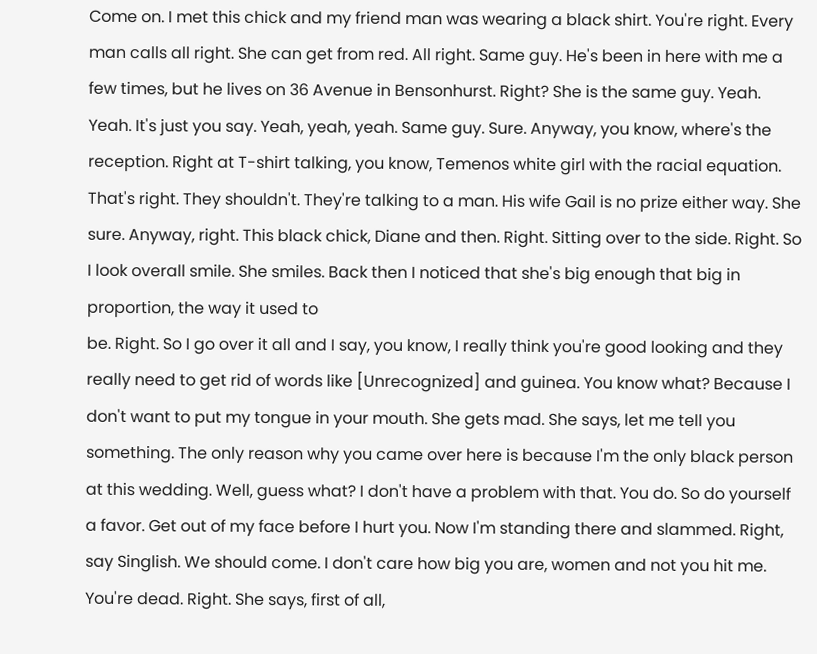Come on. I met this chick and my friend man was wearing a black shirt. You're right. Every man calls all right. She can get from red. All right. Same guy. He's been in here with me a few times, but he lives on 36 Avenue in Bensonhurst. Right? She is the same guy. Yeah. Yeah. It's just you say. Yeah, yeah, yeah. Same guy. Sure. Anyway, you know, where's the reception. Right at T-shirt talking, you know, Temenos white girl with the racial equation. That's right. They shouldn't. They're talking to a man. His wife Gail is no prize either way. She sure. Anyway, right. This black chick, Diane and then. Right. Sitting over to the side. Right. So I look overall smile. She smiles. Back then I noticed that she's big enough that big in proportion, the way it used to
be. Right. So I go over it all and I say, you know, I really think you're good looking and they really need to get rid of words like [Unrecognized] and guinea. You know what? Because I don't want to put my tongue in your mouth. She gets mad. She says, let me tell you something. The only reason why you came over here is because I'm the only black person at this wedding. Well, guess what? I don't have a problem with that. You do. So do yourself a favor. Get out of my face before I hurt you. Now I'm standing there and slammed. Right, say Singlish. We should come. I don't care how big you are, women and not you hit me. You're dead. Right. She says, first of all,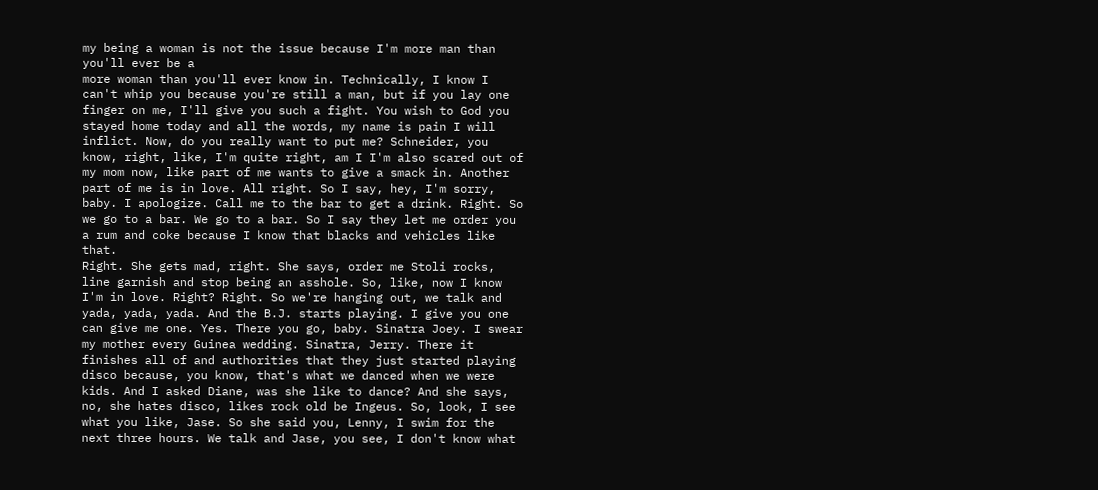my being a woman is not the issue because I'm more man than you'll ever be a
more woman than you'll ever know in. Technically, I know I can't whip you because you're still a man, but if you lay one finger on me, I'll give you such a fight. You wish to God you stayed home today and all the words, my name is pain I will inflict. Now, do you really want to put me? Schneider, you know, right, like, I'm quite right, am I I'm also scared out of my mom now, like part of me wants to give a smack in. Another part of me is in love. All right. So I say, hey, I'm sorry, baby. I apologize. Call me to the bar to get a drink. Right. So we go to a bar. We go to a bar. So I say they let me order you a rum and coke because I know that blacks and vehicles like that.
Right. She gets mad, right. She says, order me Stoli rocks, line garnish and stop being an asshole. So, like, now I know I'm in love. Right? Right. So we're hanging out, we talk and yada, yada, yada. And the B.J. starts playing. I give you one can give me one. Yes. There you go, baby. Sinatra Joey. I swear my mother every Guinea wedding. Sinatra, Jerry. There it finishes all of and authorities that they just started playing disco because, you know, that's what we danced when we were kids. And I asked Diane, was she like to dance? And she says, no, she hates disco, likes rock old be Ingeus. So, look, I see what you like, Jase. So she said you, Lenny, I swim for the next three hours. We talk and Jase, you see, I don't know what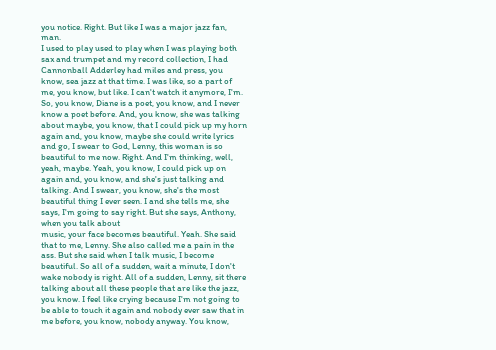you notice. Right. But like I was a major jazz fan, man.
I used to play used to play when I was playing both sax and trumpet and my record collection, I had Cannonball Adderley had miles and press, you know, sea jazz at that time. I was like, so a part of me, you know, but like. I can't watch it anymore, I'm. So, you know, Diane is a poet, you know, and I never know a poet before. And, you know, she was talking about maybe, you know, that I could pick up my horn again and, you know, maybe she could write lyrics and go, I swear to God, Lenny, this woman is so beautiful to me now. Right. And I'm thinking, well, yeah, maybe. Yeah, you know, I could pick up on again and, you know, and she's just talking and talking. And I swear, you know, she's the most beautiful thing I ever seen. I and she tells me, she says, I'm going to say right. But she says, Anthony, when you talk about
music, your face becomes beautiful. Yeah. She said that to me, Lenny. She also called me a pain in the ass. But she said when I talk music, I become beautiful. So all of a sudden, wait a minute, I don't wake nobody is right. All of a sudden, Lenny, sit there talking about all these people that are like the jazz, you know. I feel like crying because I'm not going to be able to touch it again and nobody ever saw that in me before, you know, nobody anyway. You know,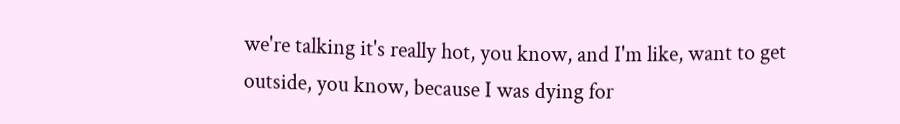we're talking it's really hot, you know, and I'm like, want to get outside, you know, because I was dying for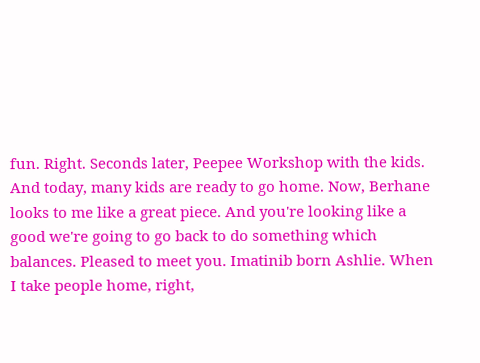fun. Right. Seconds later, Peepee Workshop with the kids.
And today, many kids are ready to go home. Now, Berhane looks to me like a great piece. And you're looking like a good we're going to go back to do something which balances. Pleased to meet you. Imatinib born Ashlie. When I take people home, right,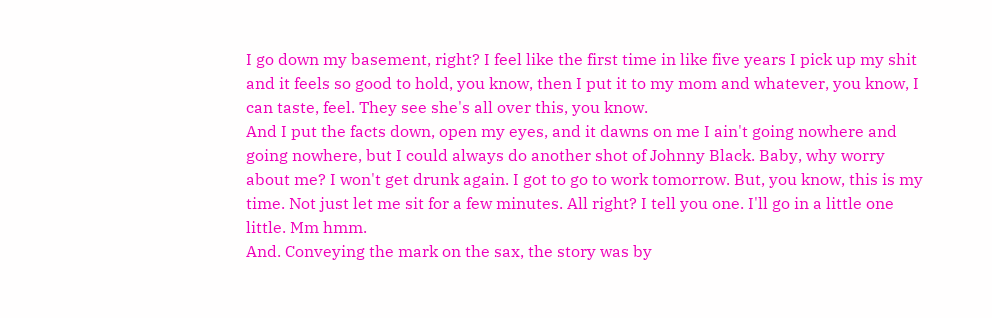I go down my basement, right? I feel like the first time in like five years I pick up my shit and it feels so good to hold, you know, then I put it to my mom and whatever, you know, I can taste, feel. They see she's all over this, you know.
And I put the facts down, open my eyes, and it dawns on me I ain't going nowhere and going nowhere, but I could always do another shot of Johnny Black. Baby, why worry about me? I won't get drunk again. I got to go to work tomorrow. But, you know, this is my time. Not just let me sit for a few minutes. All right? I tell you one. I'll go in a little one little. Mm hmm.
And. Conveying the mark on the sax, the story was by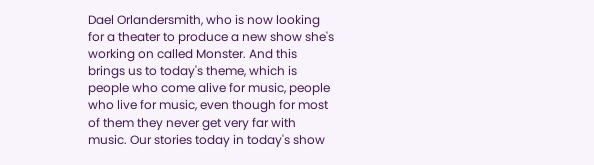Dael Orlandersmith, who is now looking for a theater to produce a new show she's working on called Monster. And this brings us to today's theme, which is people who come alive for music, people who live for music, even though for most of them they never get very far with music. Our stories today in today's show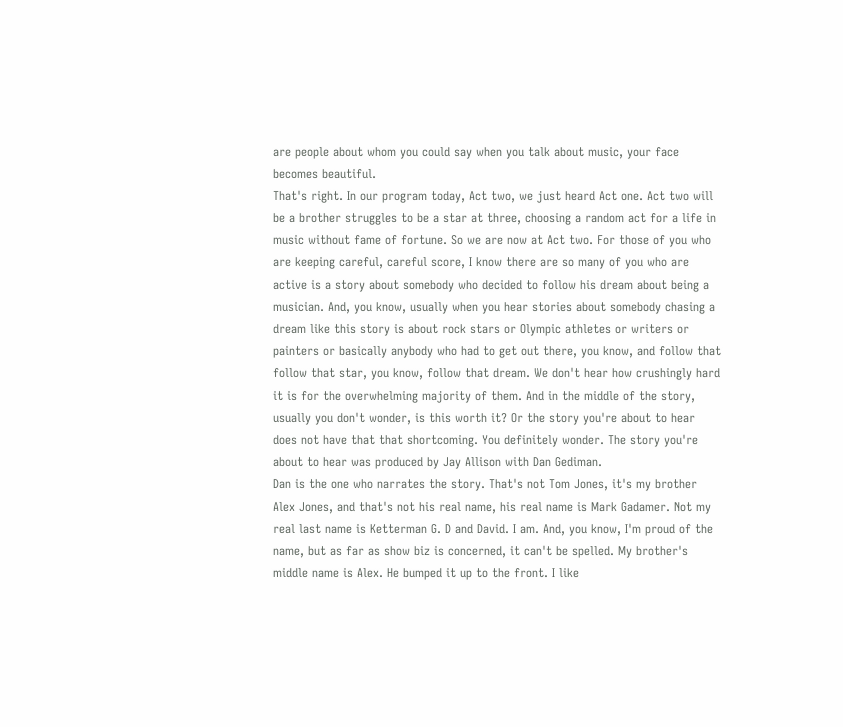are people about whom you could say when you talk about music, your face becomes beautiful.
That's right. In our program today, Act two, we just heard Act one. Act two will be a brother struggles to be a star at three, choosing a random act for a life in music without fame of fortune. So we are now at Act two. For those of you who are keeping careful, careful score, I know there are so many of you who are active is a story about somebody who decided to follow his dream about being a musician. And, you know, usually when you hear stories about somebody chasing a dream like this story is about rock stars or Olympic athletes or writers or painters or basically anybody who had to get out there, you know, and follow that follow that star, you know, follow that dream. We don't hear how crushingly hard it is for the overwhelming majority of them. And in the middle of the story, usually you don't wonder, is this worth it? Or the story you're about to hear does not have that that shortcoming. You definitely wonder. The story you're about to hear was produced by Jay Allison with Dan Gediman.
Dan is the one who narrates the story. That's not Tom Jones, it's my brother Alex Jones, and that's not his real name, his real name is Mark Gadamer. Not my real last name is Ketterman G. D and David. I am. And, you know, I'm proud of the name, but as far as show biz is concerned, it can't be spelled. My brother's middle name is Alex. He bumped it up to the front. I like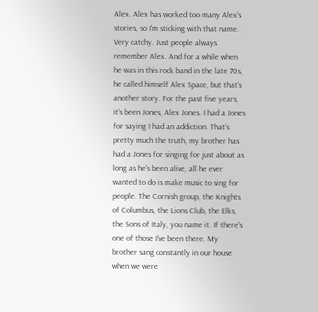Alex. Alex has worked too many Alex's
stories, so I'm sticking with that name. Very catchy. Just people always remember Alex. And for a while when he was in this rock band in the late 70s, he called himself Alex Space, but that's another story. For the past five years, it's been Jones, Alex Jones. I had a Jones for saying I had an addiction. That's pretty much the truth, my brother has had a Jones for singing for just about as long as he's been alive, all he ever wanted to do is make music to sing for people. The Cornish group, the Knights of Columbus, the Lions Club, the Elks, the Sons of Italy, you name it. If there's one of those I've been there. My brother sang constantly in our house when we were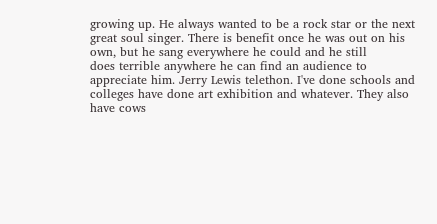growing up. He always wanted to be a rock star or the next great soul singer. There is benefit once he was out on his own, but he sang everywhere he could and he still
does terrible anywhere he can find an audience to appreciate him. Jerry Lewis telethon. I've done schools and colleges have done art exhibition and whatever. They also have cows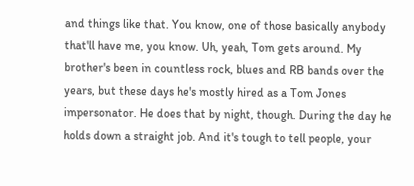and things like that. You know, one of those basically anybody that'll have me, you know. Uh, yeah, Tom gets around. My brother's been in countless rock, blues and RB bands over the years, but these days he's mostly hired as a Tom Jones impersonator. He does that by night, though. During the day he holds down a straight job. And it's tough to tell people, your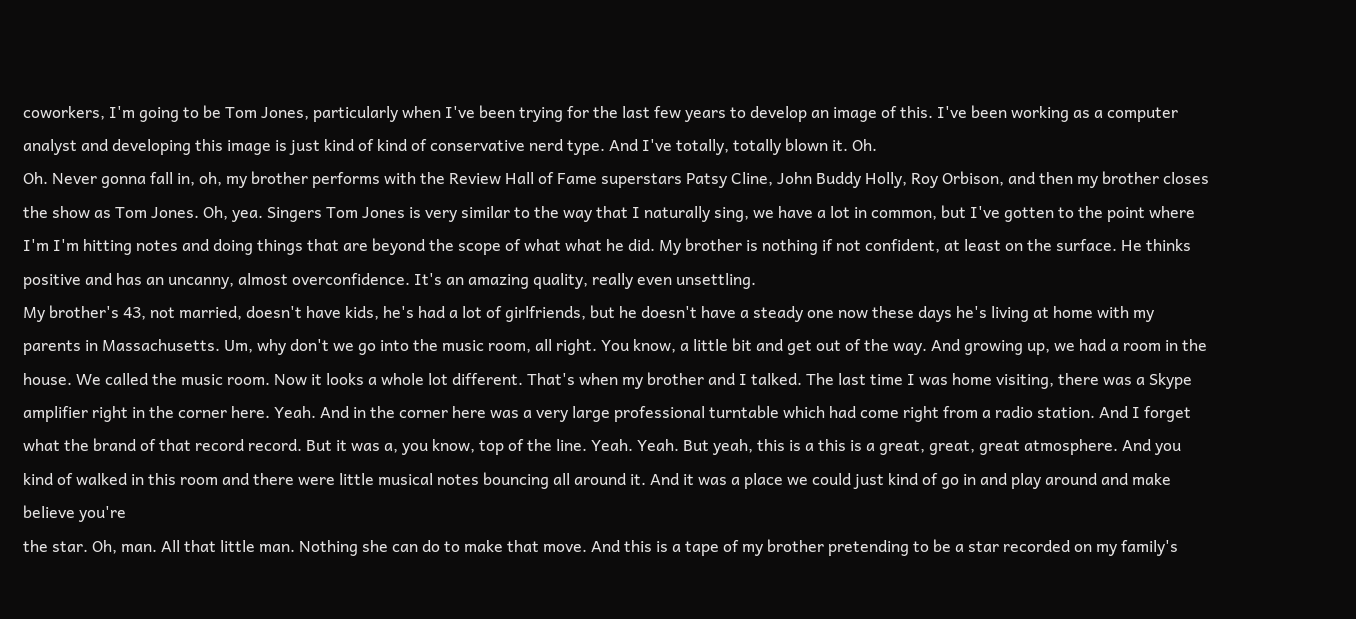coworkers, I'm going to be Tom Jones, particularly when I've been trying for the last few years to develop an image of this. I've been working as a computer analyst and developing this image is just kind of kind of conservative nerd type. And I've totally, totally blown it. Oh.
Oh. Never gonna fall in, oh, my brother performs with the Review Hall of Fame superstars Patsy Cline, John Buddy Holly, Roy Orbison, and then my brother closes the show as Tom Jones. Oh, yea. Singers Tom Jones is very similar to the way that I naturally sing, we have a lot in common, but I've gotten to the point where I'm I'm hitting notes and doing things that are beyond the scope of what what he did. My brother is nothing if not confident, at least on the surface. He thinks positive and has an uncanny, almost overconfidence. It's an amazing quality, really even unsettling.
My brother's 43, not married, doesn't have kids, he's had a lot of girlfriends, but he doesn't have a steady one now these days he's living at home with my parents in Massachusetts. Um, why don't we go into the music room, all right. You know, a little bit and get out of the way. And growing up, we had a room in the house. We called the music room. Now it looks a whole lot different. That's when my brother and I talked. The last time I was home visiting, there was a Skype amplifier right in the corner here. Yeah. And in the corner here was a very large professional turntable which had come right from a radio station. And I forget what the brand of that record record. But it was a, you know, top of the line. Yeah. Yeah. But yeah, this is a this is a great, great, great atmosphere. And you kind of walked in this room and there were little musical notes bouncing all around it. And it was a place we could just kind of go in and play around and make believe you're
the star. Oh, man. All that little man. Nothing she can do to make that move. And this is a tape of my brother pretending to be a star recorded on my family's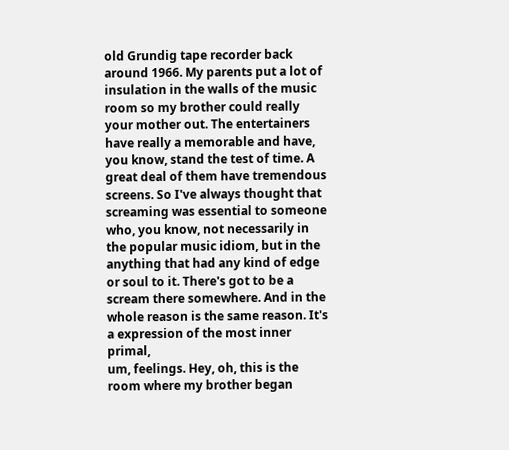old Grundig tape recorder back around 1966. My parents put a lot of insulation in the walls of the music room so my brother could really your mother out. The entertainers have really a memorable and have, you know, stand the test of time. A great deal of them have tremendous screens. So I've always thought that screaming was essential to someone who, you know, not necessarily in the popular music idiom, but in the anything that had any kind of edge or soul to it. There's got to be a scream there somewhere. And in the whole reason is the same reason. It's a expression of the most inner primal,
um, feelings. Hey, oh, this is the room where my brother began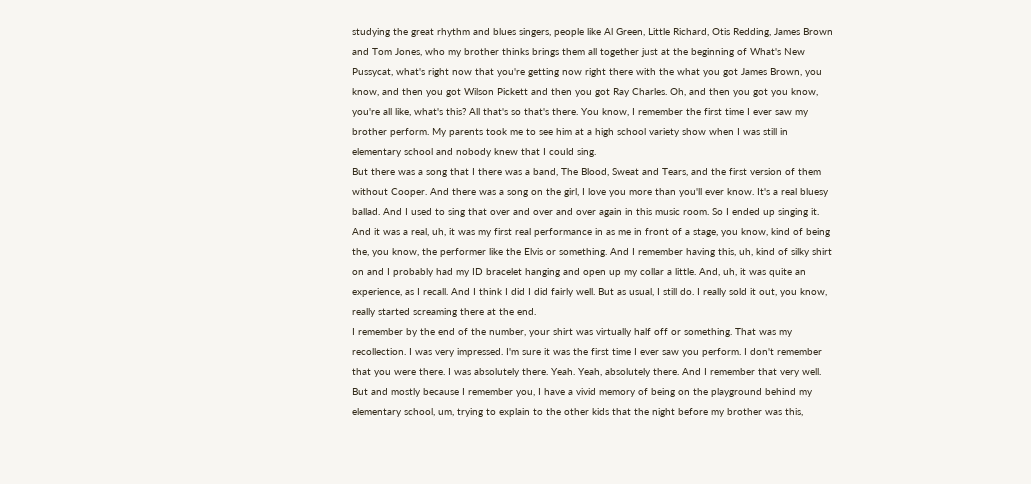studying the great rhythm and blues singers, people like Al Green, Little Richard, Otis Redding, James Brown and Tom Jones, who my brother thinks brings them all together just at the beginning of What's New Pussycat, what's right now that you're getting now right there with the what you got James Brown, you know, and then you got Wilson Pickett and then you got Ray Charles. Oh, and then you got you know, you're all like, what's this? All that's so that's there. You know, I remember the first time I ever saw my brother perform. My parents took me to see him at a high school variety show when I was still in elementary school and nobody knew that I could sing.
But there was a song that I there was a band, The Blood, Sweat and Tears, and the first version of them without Cooper. And there was a song on the girl, I love you more than you'll ever know. It's a real bluesy ballad. And I used to sing that over and over and over again in this music room. So I ended up singing it. And it was a real, uh, it was my first real performance in as me in front of a stage, you know, kind of being the, you know, the performer like the Elvis or something. And I remember having this, uh, kind of silky shirt on and I probably had my ID bracelet hanging and open up my collar a little. And, uh, it was quite an experience, as I recall. And I think I did I did fairly well. But as usual, I still do. I really sold it out, you know, really started screaming there at the end.
I remember by the end of the number, your shirt was virtually half off or something. That was my recollection. I was very impressed. I'm sure it was the first time I ever saw you perform. I don't remember that you were there. I was absolutely there. Yeah. Yeah, absolutely there. And I remember that very well. But and mostly because I remember you, I have a vivid memory of being on the playground behind my elementary school, um, trying to explain to the other kids that the night before my brother was this,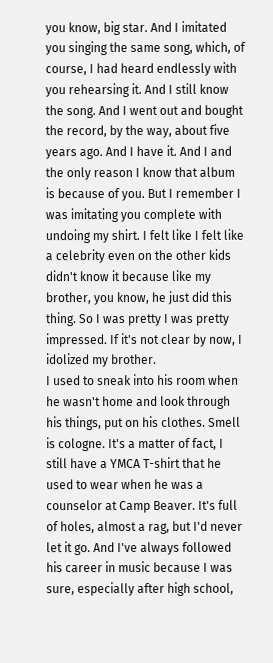you know, big star. And I imitated you singing the same song, which, of course, I had heard endlessly with you rehearsing it. And I still know the song. And I went out and bought the record, by the way, about five years ago. And I have it. And I and the only reason I know that album is because of you. But I remember I was imitating you complete with undoing my shirt. I felt like I felt like a celebrity even on the other kids didn't know it because like my brother, you know, he just did this thing. So I was pretty I was pretty impressed. If it's not clear by now, I idolized my brother.
I used to sneak into his room when he wasn't home and look through his things, put on his clothes. Smell is cologne. It's a matter of fact, I still have a YMCA T-shirt that he used to wear when he was a counselor at Camp Beaver. It's full of holes, almost a rag, but I'd never let it go. And I've always followed his career in music because I was sure, especially after high school,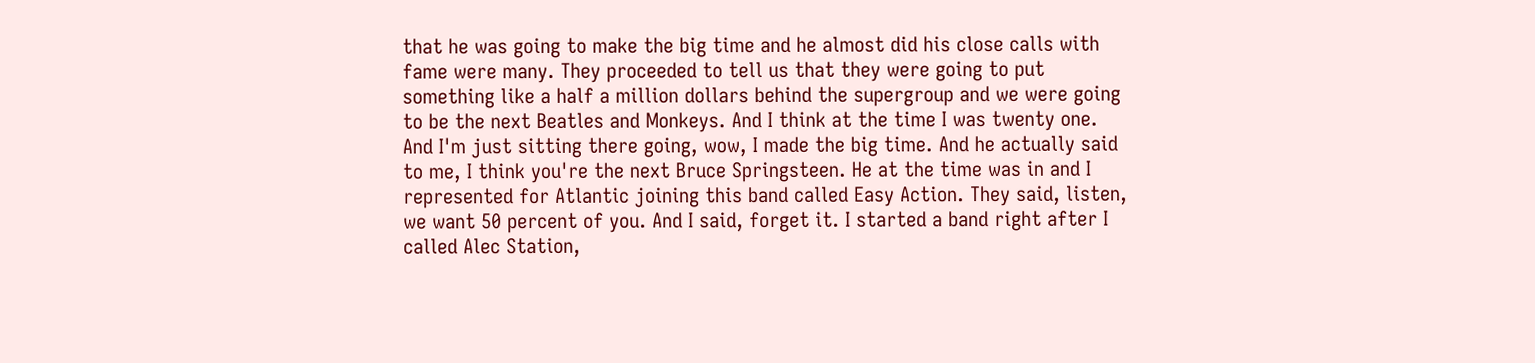that he was going to make the big time and he almost did his close calls with fame were many. They proceeded to tell us that they were going to put something like a half a million dollars behind the supergroup and we were going to be the next Beatles and Monkeys. And I think at the time I was twenty one. And I'm just sitting there going, wow, I made the big time. And he actually said to me, I think you're the next Bruce Springsteen. He at the time was in and I represented for Atlantic joining this band called Easy Action. They said, listen, we want 50 percent of you. And I said, forget it. I started a band right after I called Alec Station,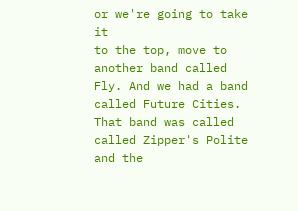or we're going to take it
to the top, move to another band called Fly. And we had a band called Future Cities. That band was called called Zipper's Polite and the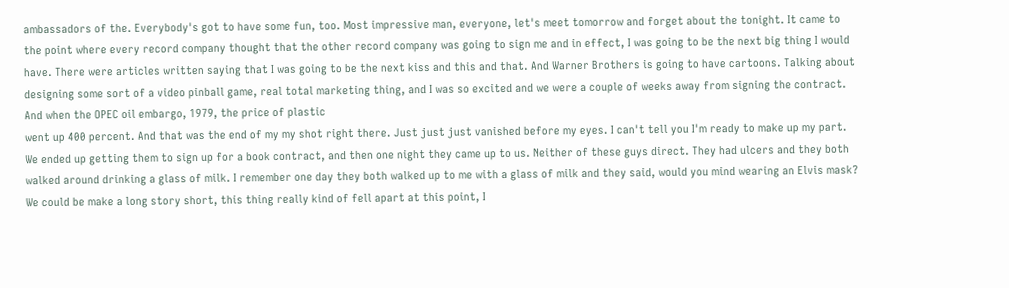ambassadors of the. Everybody's got to have some fun, too. Most impressive man, everyone, let's meet tomorrow and forget about the tonight. It came to the point where every record company thought that the other record company was going to sign me and in effect, I was going to be the next big thing I would have. There were articles written saying that I was going to be the next kiss and this and that. And Warner Brothers is going to have cartoons. Talking about designing some sort of a video pinball game, real total marketing thing, and I was so excited and we were a couple of weeks away from signing the contract. And when the OPEC oil embargo, 1979, the price of plastic
went up 400 percent. And that was the end of my my shot right there. Just just just vanished before my eyes. I can't tell you I'm ready to make up my part. We ended up getting them to sign up for a book contract, and then one night they came up to us. Neither of these guys direct. They had ulcers and they both walked around drinking a glass of milk. I remember one day they both walked up to me with a glass of milk and they said, would you mind wearing an Elvis mask? We could be make a long story short, this thing really kind of fell apart at this point, I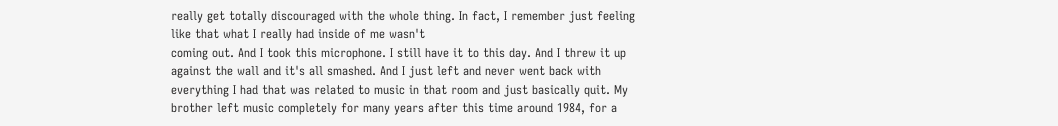really get totally discouraged with the whole thing. In fact, I remember just feeling like that what I really had inside of me wasn't
coming out. And I took this microphone. I still have it to this day. And I threw it up against the wall and it's all smashed. And I just left and never went back with everything I had that was related to music in that room and just basically quit. My brother left music completely for many years after this time around 1984, for a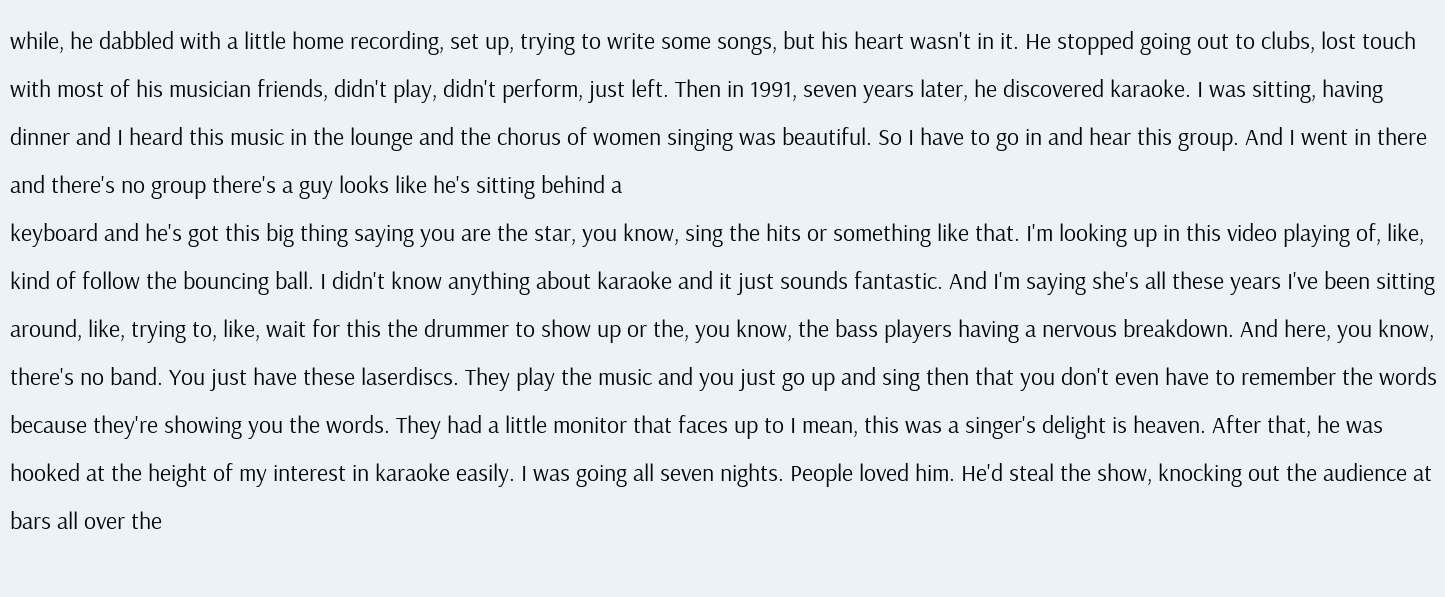while, he dabbled with a little home recording, set up, trying to write some songs, but his heart wasn't in it. He stopped going out to clubs, lost touch with most of his musician friends, didn't play, didn't perform, just left. Then in 1991, seven years later, he discovered karaoke. I was sitting, having dinner and I heard this music in the lounge and the chorus of women singing was beautiful. So I have to go in and hear this group. And I went in there and there's no group there's a guy looks like he's sitting behind a
keyboard and he's got this big thing saying you are the star, you know, sing the hits or something like that. I'm looking up in this video playing of, like, kind of follow the bouncing ball. I didn't know anything about karaoke and it just sounds fantastic. And I'm saying she's all these years I've been sitting around, like, trying to, like, wait for this the drummer to show up or the, you know, the bass players having a nervous breakdown. And here, you know, there's no band. You just have these laserdiscs. They play the music and you just go up and sing then that you don't even have to remember the words because they're showing you the words. They had a little monitor that faces up to I mean, this was a singer's delight is heaven. After that, he was hooked at the height of my interest in karaoke easily. I was going all seven nights. People loved him. He'd steal the show, knocking out the audience at bars all over the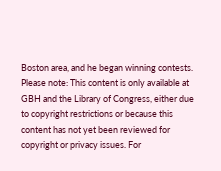Boston area, and he began winning contests.
Please note: This content is only available at GBH and the Library of Congress, either due to copyright restrictions or because this content has not yet been reviewed for copyright or privacy issues. For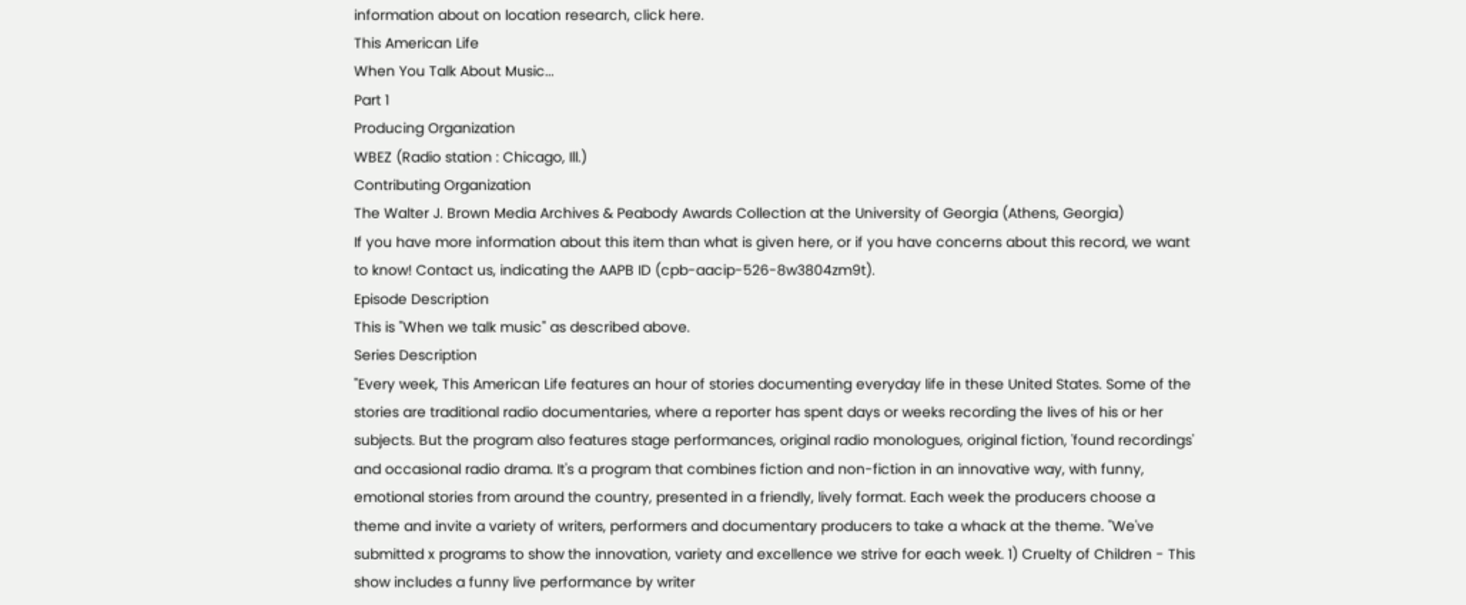information about on location research, click here.
This American Life
When You Talk About Music...
Part 1
Producing Organization
WBEZ (Radio station : Chicago, Ill.)
Contributing Organization
The Walter J. Brown Media Archives & Peabody Awards Collection at the University of Georgia (Athens, Georgia)
If you have more information about this item than what is given here, or if you have concerns about this record, we want to know! Contact us, indicating the AAPB ID (cpb-aacip-526-8w3804zm9t).
Episode Description
This is "When we talk music" as described above.
Series Description
"Every week, This American Life features an hour of stories documenting everyday life in these United States. Some of the stories are traditional radio documentaries, where a reporter has spent days or weeks recording the lives of his or her subjects. But the program also features stage performances, original radio monologues, original fiction, 'found recordings' and occasional radio drama. It's a program that combines fiction and non-fiction in an innovative way, with funny, emotional stories from around the country, presented in a friendly, lively format. Each week the producers choose a theme and invite a variety of writers, performers and documentary producers to take a whack at the theme. "We've submitted x programs to show the innovation, variety and excellence we strive for each week. 1) Cruelty of Children - This show includes a funny live performance by writer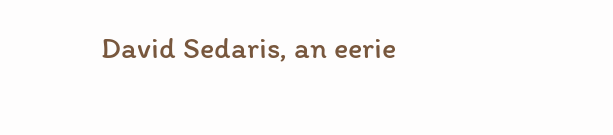David Sedaris, an eerie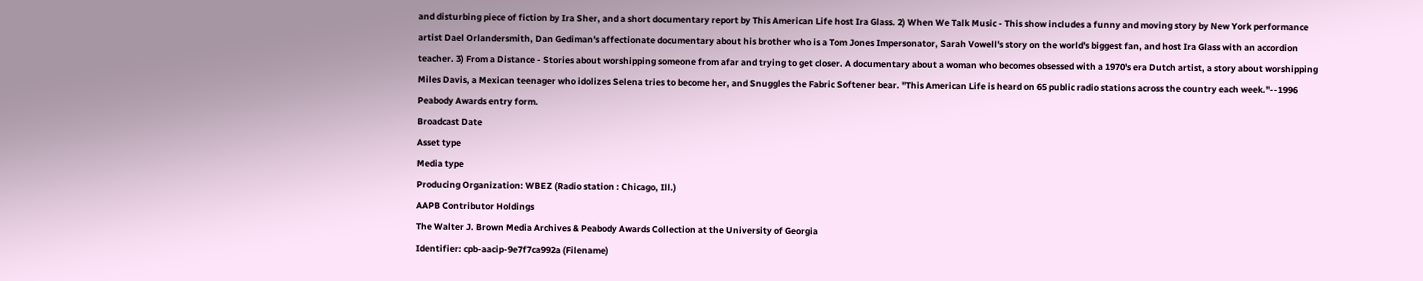and disturbing piece of fiction by Ira Sher, and a short documentary report by This American Life host Ira Glass. 2) When We Talk Music - This show includes a funny and moving story by New York performance artist Dael Orlandersmith, Dan Gediman's affectionate documentary about his brother who is a Tom Jones Impersonator, Sarah Vowell's story on the world's biggest fan, and host Ira Glass with an accordion teacher. 3) From a Distance - Stories about worshipping someone from afar and trying to get closer. A documentary about a woman who becomes obsessed with a 1970's era Dutch artist, a story about worshipping Miles Davis, a Mexican teenager who idolizes Selena tries to become her, and Snuggles the Fabric Softener bear. "This American Life is heard on 65 public radio stations across the country each week."--1996 Peabody Awards entry form.
Broadcast Date
Asset type
Media type
Producing Organization: WBEZ (Radio station : Chicago, Ill.)
AAPB Contributor Holdings
The Walter J. Brown Media Archives & Peabody Awards Collection at the University of Georgia
Identifier: cpb-aacip-9e7f7ca992a (Filename)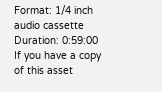Format: 1/4 inch audio cassette
Duration: 0:59:00
If you have a copy of this asset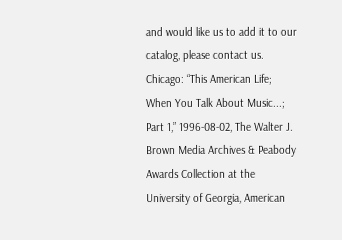and would like us to add it to our catalog, please contact us.
Chicago: “This American Life; When You Talk About Music...; Part 1,” 1996-08-02, The Walter J. Brown Media Archives & Peabody Awards Collection at the University of Georgia, American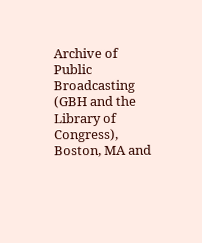Archive of Public Broadcasting (GBH and the Library of Congress), Boston, MA and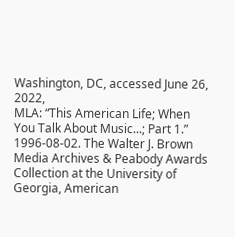Washington, DC, accessed June 26, 2022,
MLA: “This American Life; When You Talk About Music...; Part 1.” 1996-08-02. The Walter J. Brown Media Archives & Peabody Awards Collection at the University of Georgia, American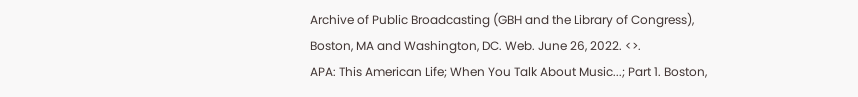Archive of Public Broadcasting (GBH and the Library of Congress), Boston, MA and Washington, DC. Web. June 26, 2022. <>.
APA: This American Life; When You Talk About Music...; Part 1. Boston,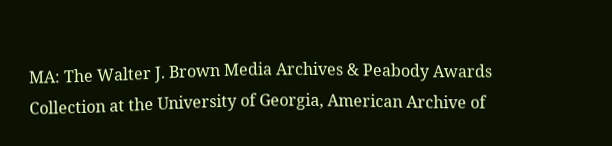MA: The Walter J. Brown Media Archives & Peabody Awards Collection at the University of Georgia, American Archive of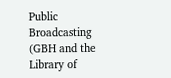Public Broadcasting (GBH and the Library of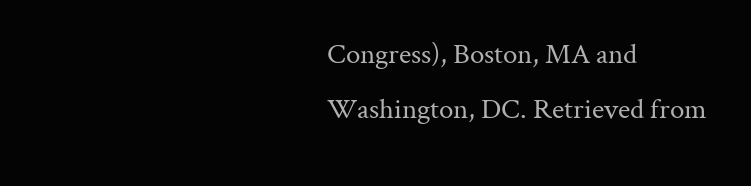Congress), Boston, MA and Washington, DC. Retrieved from